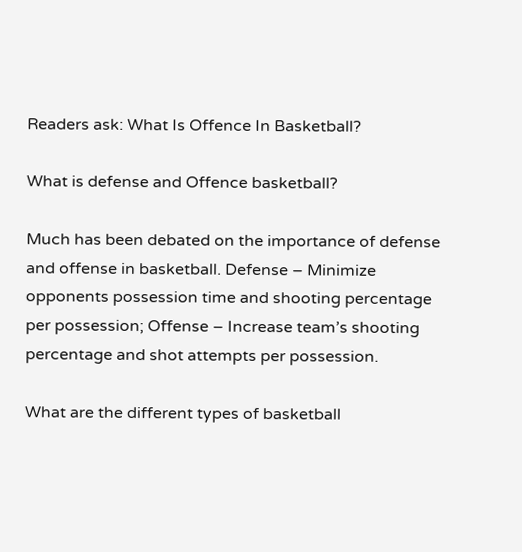Readers ask: What Is Offence In Basketball?

What is defense and Offence basketball?

Much has been debated on the importance of defense and offense in basketball. Defense – Minimize opponents possession time and shooting percentage per possession; Offense – Increase team’s shooting percentage and shot attempts per possession.

What are the different types of basketball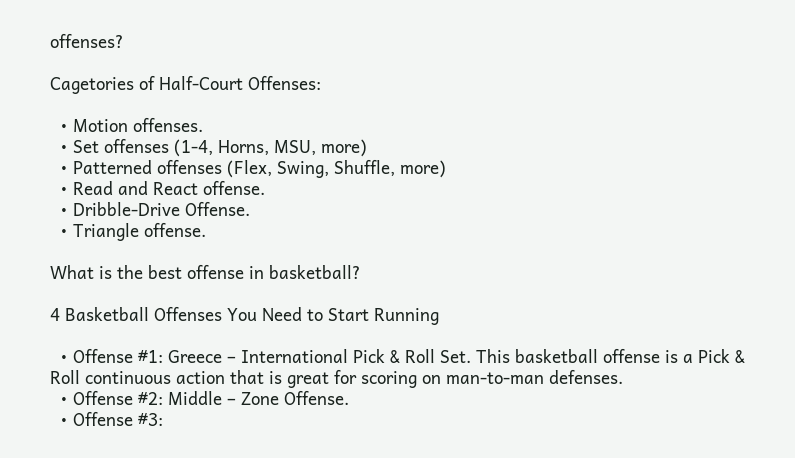offenses?

Cagetories of Half-Court Offenses:

  • Motion offenses.
  • Set offenses (1-4, Horns, MSU, more)
  • Patterned offenses (Flex, Swing, Shuffle, more)
  • Read and React offense.
  • Dribble-Drive Offense.
  • Triangle offense.

What is the best offense in basketball?

4 Basketball Offenses You Need to Start Running

  • Offense #1: Greece – International Pick & Roll Set. This basketball offense is a Pick & Roll continuous action that is great for scoring on man-to-man defenses.
  • Offense #2: Middle – Zone Offense.
  • Offense #3: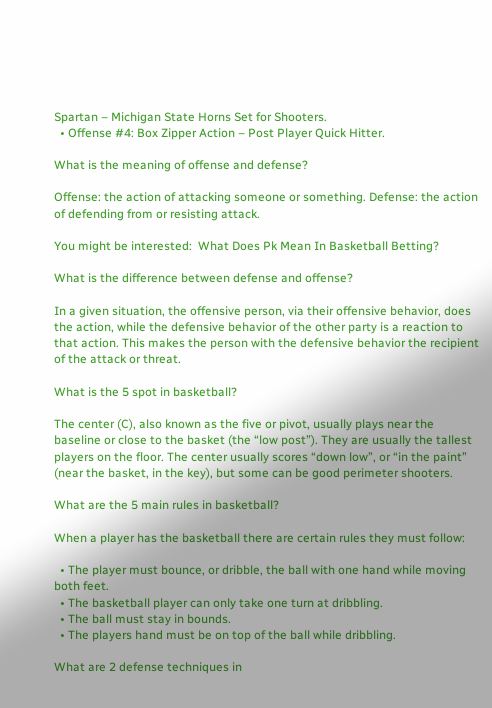Spartan – Michigan State Horns Set for Shooters.
  • Offense #4: Box Zipper Action – Post Player Quick Hitter.

What is the meaning of offense and defense?

Offense: the action of attacking someone or something. Defense: the action of defending from or resisting attack.

You might be interested:  What Does Pk Mean In Basketball Betting?

What is the difference between defense and offense?

In a given situation, the offensive person, via their offensive behavior, does the action, while the defensive behavior of the other party is a reaction to that action. This makes the person with the defensive behavior the recipient of the attack or threat.

What is the 5 spot in basketball?

The center (C), also known as the five or pivot, usually plays near the baseline or close to the basket (the “low post”). They are usually the tallest players on the floor. The center usually scores “down low”, or “in the paint” (near the basket, in the key), but some can be good perimeter shooters.

What are the 5 main rules in basketball?

When a player has the basketball there are certain rules they must follow:

  • The player must bounce, or dribble, the ball with one hand while moving both feet.
  • The basketball player can only take one turn at dribbling.
  • The ball must stay in bounds.
  • The players hand must be on top of the ball while dribbling.

What are 2 defense techniques in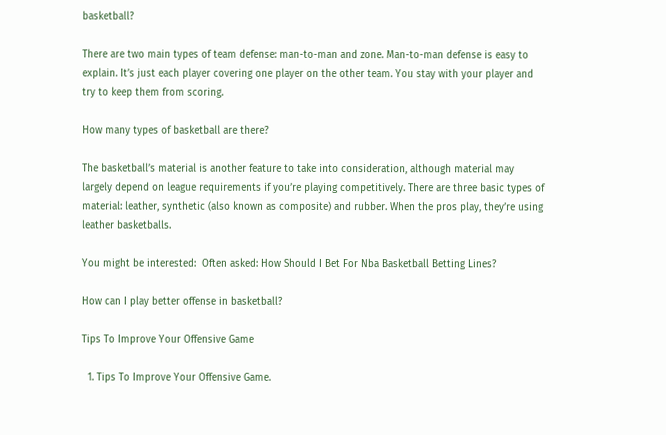basketball?

There are two main types of team defense: man-to-man and zone. Man-to-man defense is easy to explain. It’s just each player covering one player on the other team. You stay with your player and try to keep them from scoring.

How many types of basketball are there?

The basketball’s material is another feature to take into consideration, although material may largely depend on league requirements if you’re playing competitively. There are three basic types of material: leather, synthetic (also known as composite) and rubber. When the pros play, they’re using leather basketballs.

You might be interested:  Often asked: How Should I Bet For Nba Basketball Betting Lines?

How can I play better offense in basketball?

Tips To Improve Your Offensive Game

  1. Tips To Improve Your Offensive Game.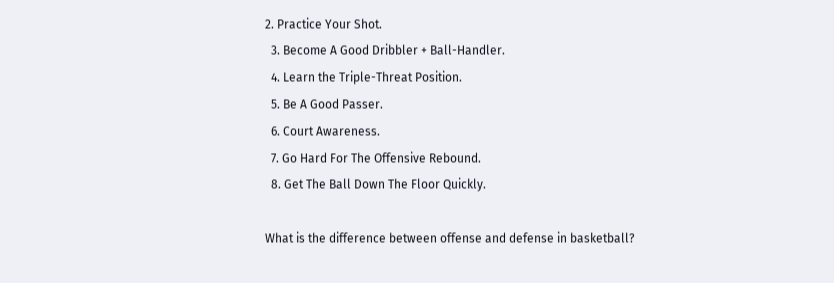2. Practice Your Shot.
  3. Become A Good Dribbler + Ball-Handler.
  4. Learn the Triple-Threat Position.
  5. Be A Good Passer.
  6. Court Awareness.
  7. Go Hard For The Offensive Rebound.
  8. Get The Ball Down The Floor Quickly.

What is the difference between offense and defense in basketball?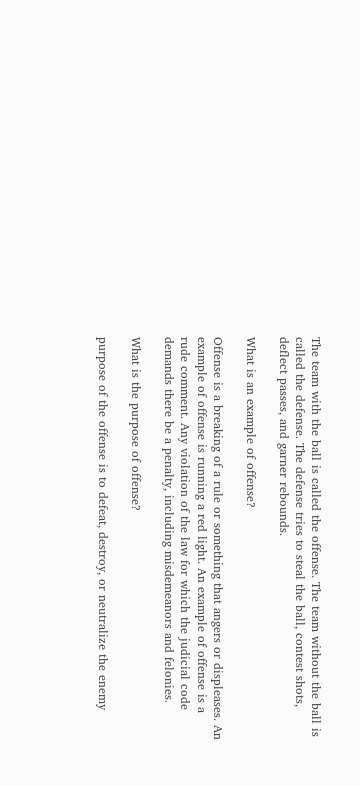The team with the ball is called the offense. The team without the ball is called the defense. The defense tries to steal the ball, contest shots, deflect passes, and garner rebounds.

What is an example of offense?

Offense is a breaking of a rule or something that angers or displeases. An example of offense is running a red light. An example of offense is a rude comment. Any violation of the law for which the judicial code demands there be a penalty, including misdemeanors and felonies.

What is the purpose of offense?

purpose of the offense is to defeat, destroy, or neutralize the enemy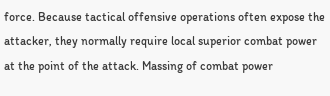force. Because tactical offensive operations often expose the attacker, they normally require local superior combat power at the point of the attack. Massing of combat power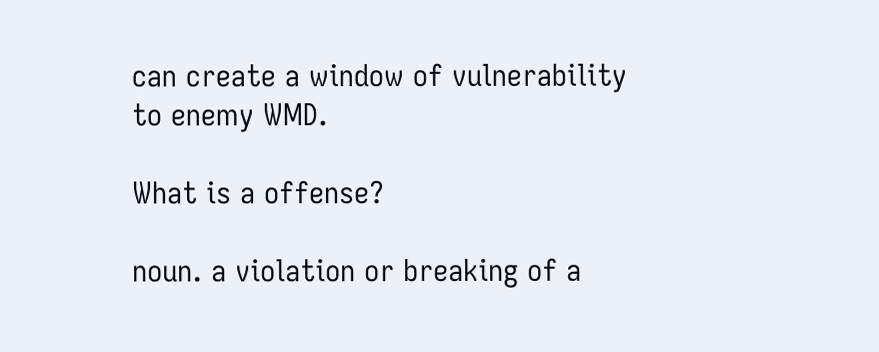can create a window of vulnerability to enemy WMD.

What is a offense?

noun. a violation or breaking of a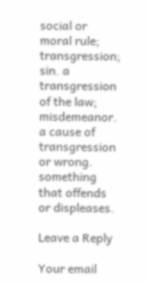social or moral rule; transgression; sin. a transgression of the law; misdemeanor. a cause of transgression or wrong. something that offends or displeases.

Leave a Reply

Your email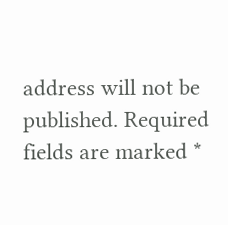address will not be published. Required fields are marked *